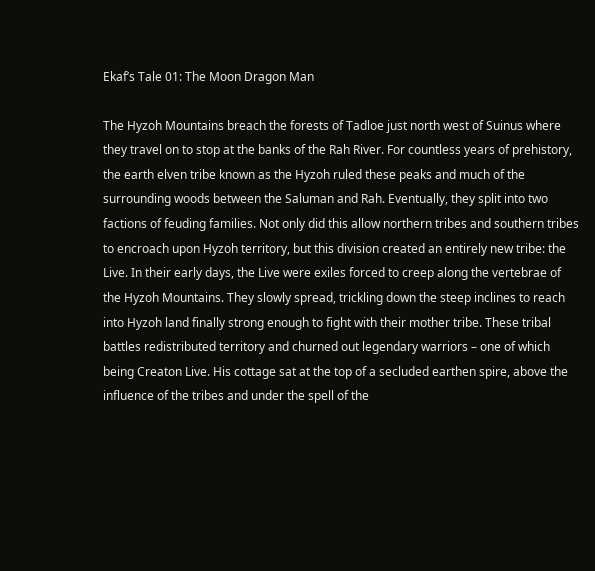Ekaf’s Tale 01: The Moon Dragon Man

The Hyzoh Mountains breach the forests of Tadloe just north west of Suinus where they travel on to stop at the banks of the Rah River. For countless years of prehistory, the earth elven tribe known as the Hyzoh ruled these peaks and much of the surrounding woods between the Saluman and Rah. Eventually, they split into two factions of feuding families. Not only did this allow northern tribes and southern tribes to encroach upon Hyzoh territory, but this division created an entirely new tribe: the Live. In their early days, the Live were exiles forced to creep along the vertebrae of the Hyzoh Mountains. They slowly spread, trickling down the steep inclines to reach into Hyzoh land finally strong enough to fight with their mother tribe. These tribal battles redistributed territory and churned out legendary warriors – one of which being Creaton Live. His cottage sat at the top of a secluded earthen spire, above the influence of the tribes and under the spell of the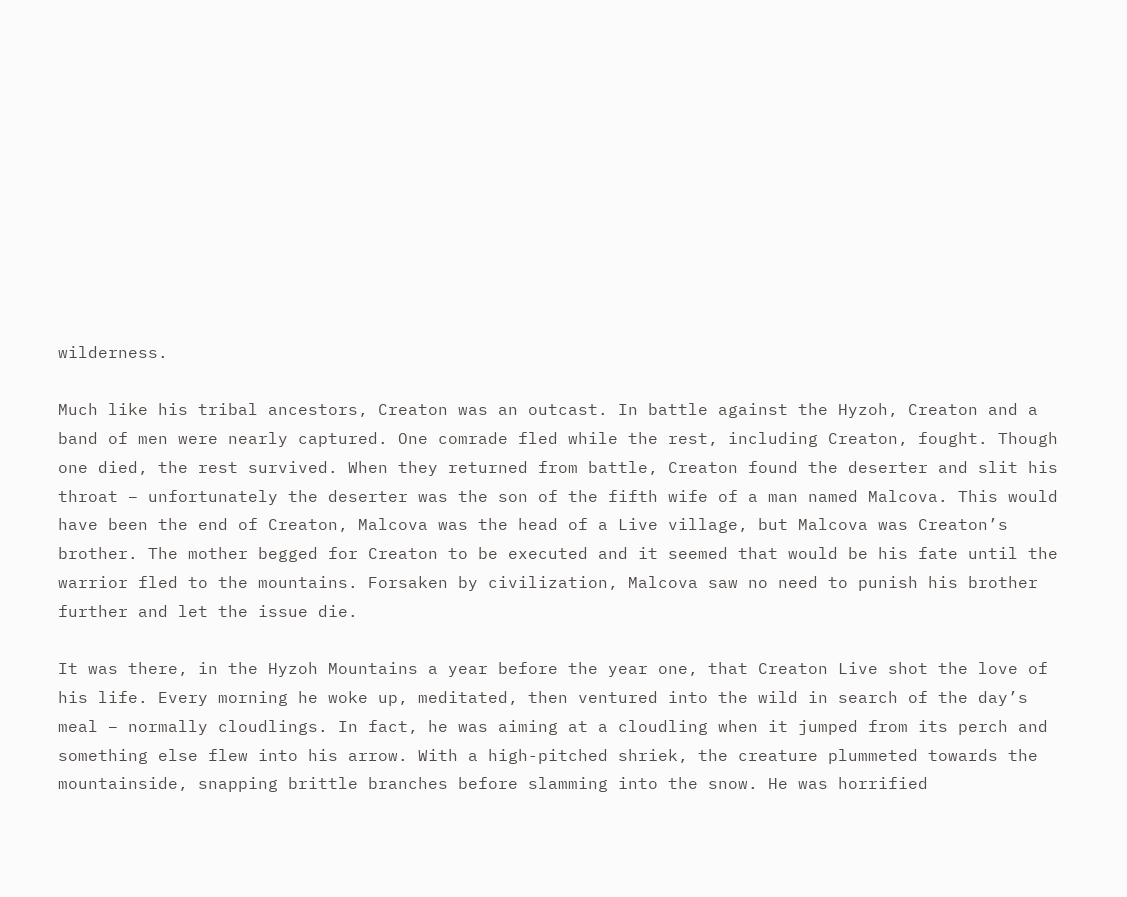wilderness.

Much like his tribal ancestors, Creaton was an outcast. In battle against the Hyzoh, Creaton and a band of men were nearly captured. One comrade fled while the rest, including Creaton, fought. Though one died, the rest survived. When they returned from battle, Creaton found the deserter and slit his throat – unfortunately the deserter was the son of the fifth wife of a man named Malcova. This would have been the end of Creaton, Malcova was the head of a Live village, but Malcova was Creaton’s brother. The mother begged for Creaton to be executed and it seemed that would be his fate until the warrior fled to the mountains. Forsaken by civilization, Malcova saw no need to punish his brother further and let the issue die.

It was there, in the Hyzoh Mountains a year before the year one, that Creaton Live shot the love of his life. Every morning he woke up, meditated, then ventured into the wild in search of the day’s meal – normally cloudlings. In fact, he was aiming at a cloudling when it jumped from its perch and something else flew into his arrow. With a high-pitched shriek, the creature plummeted towards the mountainside, snapping brittle branches before slamming into the snow. He was horrified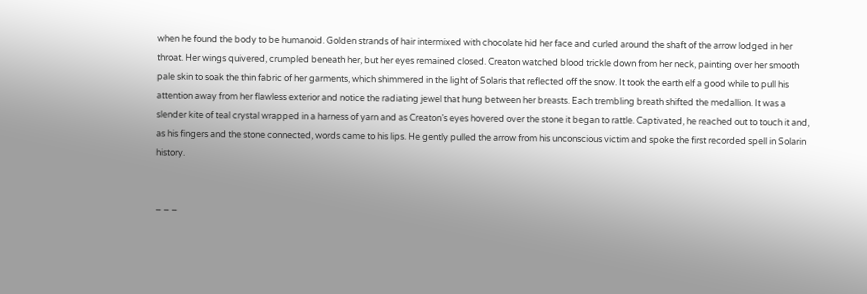when he found the body to be humanoid. Golden strands of hair intermixed with chocolate hid her face and curled around the shaft of the arrow lodged in her throat. Her wings quivered, crumpled beneath her, but her eyes remained closed. Creaton watched blood trickle down from her neck, painting over her smooth pale skin to soak the thin fabric of her garments, which shimmered in the light of Solaris that reflected off the snow. It took the earth elf a good while to pull his attention away from her flawless exterior and notice the radiating jewel that hung between her breasts. Each trembling breath shifted the medallion. It was a slender kite of teal crystal wrapped in a harness of yarn and as Creaton’s eyes hovered over the stone it began to rattle. Captivated, he reached out to touch it and, as his fingers and the stone connected, words came to his lips. He gently pulled the arrow from his unconscious victim and spoke the first recorded spell in Solarin history.


– – –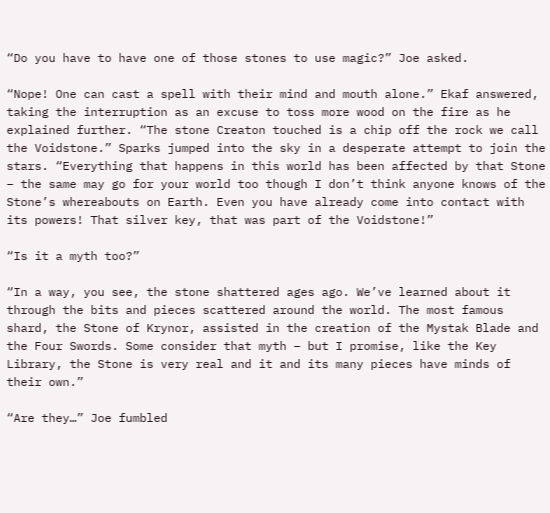“Do you have to have one of those stones to use magic?” Joe asked.

“Nope! One can cast a spell with their mind and mouth alone.” Ekaf answered, taking the interruption as an excuse to toss more wood on the fire as he explained further. “The stone Creaton touched is a chip off the rock we call the Voidstone.” Sparks jumped into the sky in a desperate attempt to join the stars. “Everything that happens in this world has been affected by that Stone – the same may go for your world too though I don’t think anyone knows of the Stone’s whereabouts on Earth. Even you have already come into contact with its powers! That silver key, that was part of the Voidstone!”

“Is it a myth too?”

“In a way, you see, the stone shattered ages ago. We’ve learned about it through the bits and pieces scattered around the world. The most famous shard, the Stone of Krynor, assisted in the creation of the Mystak Blade and the Four Swords. Some consider that myth – but I promise, like the Key Library, the Stone is very real and it and its many pieces have minds of their own.”

“Are they…” Joe fumbled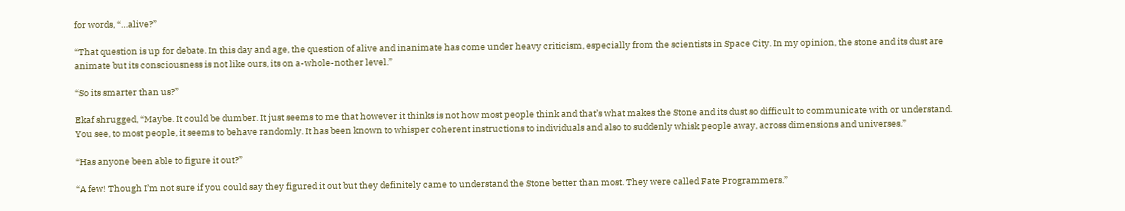for words, “…alive?”

“That question is up for debate. In this day and age, the question of alive and inanimate has come under heavy criticism, especially from the scientists in Space City. In my opinion, the stone and its dust are animate but its consciousness is not like ours, its on a-whole-nother level.”

“So its smarter than us?”

Ekaf shrugged, “Maybe. It could be dumber. It just seems to me that however it thinks is not how most people think and that’s what makes the Stone and its dust so difficult to communicate with or understand. You see, to most people, it seems to behave randomly. It has been known to whisper coherent instructions to individuals and also to suddenly whisk people away, across dimensions and universes.”

“Has anyone been able to figure it out?”

“A few! Though I’m not sure if you could say they figured it out but they definitely came to understand the Stone better than most. They were called Fate Programmers.”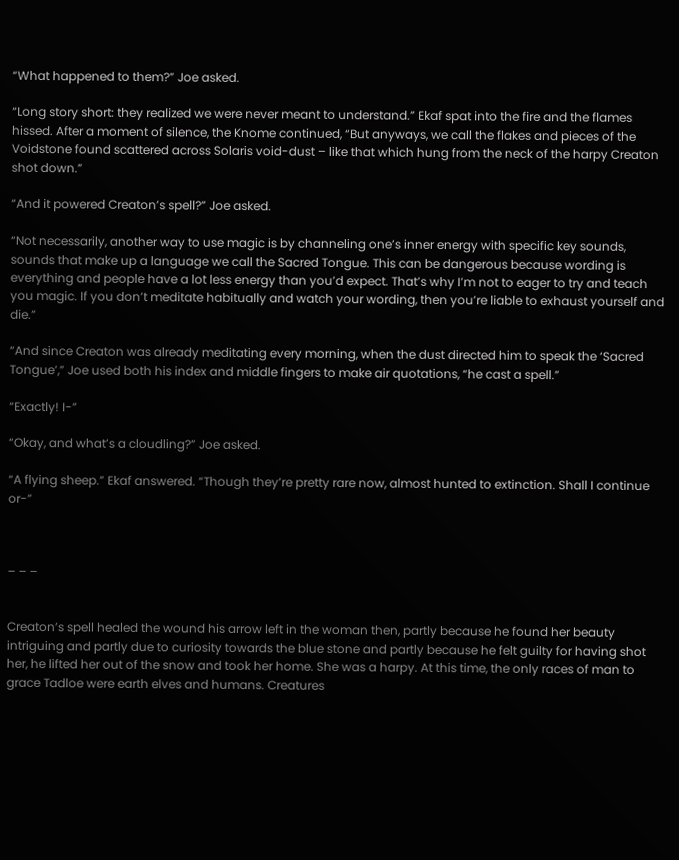“What happened to them?” Joe asked.

“Long story short: they realized we were never meant to understand.” Ekaf spat into the fire and the flames hissed. After a moment of silence, the Knome continued, “But anyways, we call the flakes and pieces of the Voidstone found scattered across Solaris void-dust – like that which hung from the neck of the harpy Creaton shot down.”

“And it powered Creaton’s spell?” Joe asked.

“Not necessarily, another way to use magic is by channeling one’s inner energy with specific key sounds, sounds that make up a language we call the Sacred Tongue. This can be dangerous because wording is everything and people have a lot less energy than you’d expect. That’s why I’m not to eager to try and teach you magic. If you don’t meditate habitually and watch your wording, then you’re liable to exhaust yourself and die.”

“And since Creaton was already meditating every morning, when the dust directed him to speak the ‘Sacred Tongue’,” Joe used both his index and middle fingers to make air quotations, “he cast a spell.”

“Exactly! I-”

“Okay, and what’s a cloudling?” Joe asked.

“A flying sheep.” Ekaf answered. “Though they’re pretty rare now, almost hunted to extinction. Shall I continue or-”



– – –


Creaton’s spell healed the wound his arrow left in the woman then, partly because he found her beauty intriguing and partly due to curiosity towards the blue stone and partly because he felt guilty for having shot her, he lifted her out of the snow and took her home. She was a harpy. At this time, the only races of man to grace Tadloe were earth elves and humans. Creatures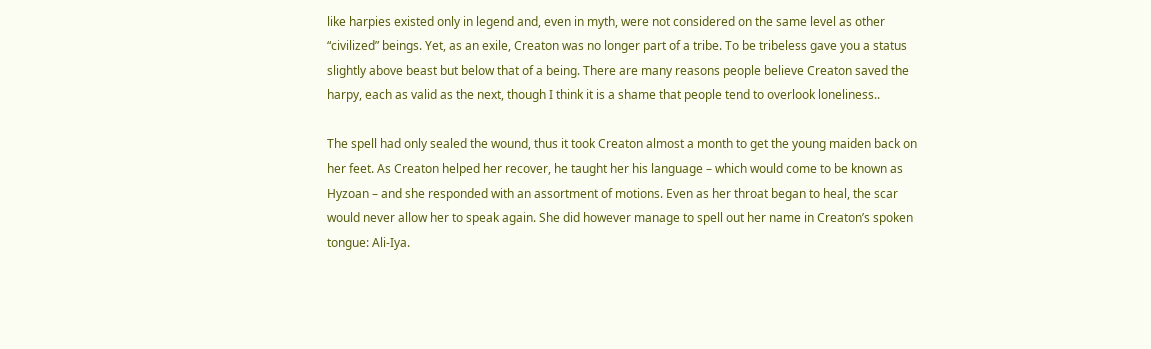like harpies existed only in legend and, even in myth, were not considered on the same level as other “civilized” beings. Yet, as an exile, Creaton was no longer part of a tribe. To be tribeless gave you a status slightly above beast but below that of a being. There are many reasons people believe Creaton saved the harpy, each as valid as the next, though I think it is a shame that people tend to overlook loneliness..

The spell had only sealed the wound, thus it took Creaton almost a month to get the young maiden back on her feet. As Creaton helped her recover, he taught her his language – which would come to be known as Hyzoan – and she responded with an assortment of motions. Even as her throat began to heal, the scar would never allow her to speak again. She did however manage to spell out her name in Creaton’s spoken tongue: Ali-Iya.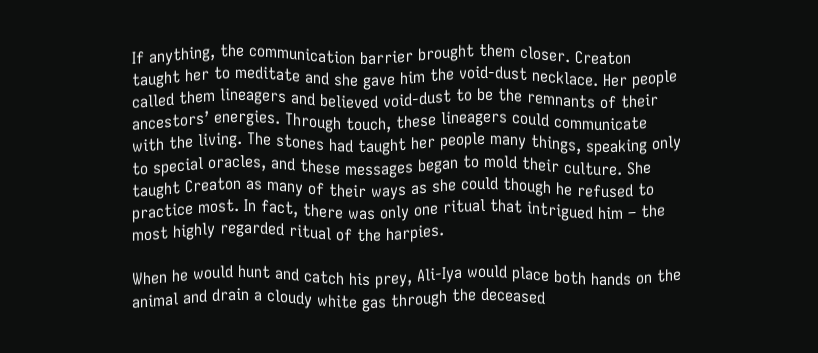If anything, the communication barrier brought them closer. Creaton taught her to meditate and she gave him the void-dust necklace. Her people called them lineagers and believed void-dust to be the remnants of their ancestors’ energies. Through touch, these lineagers could communicate with the living. The stones had taught her people many things, speaking only to special oracles, and these messages began to mold their culture. She taught Creaton as many of their ways as she could though he refused to practice most. In fact, there was only one ritual that intrigued him – the most highly regarded ritual of the harpies.

When he would hunt and catch his prey, Ali-Iya would place both hands on the animal and drain a cloudy white gas through the deceased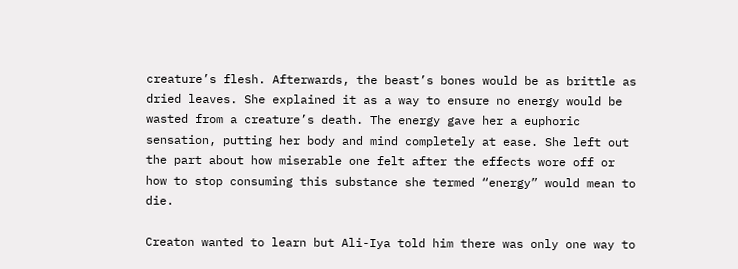creature’s flesh. Afterwards, the beast’s bones would be as brittle as dried leaves. She explained it as a way to ensure no energy would be wasted from a creature’s death. The energy gave her a euphoric sensation, putting her body and mind completely at ease. She left out the part about how miserable one felt after the effects wore off or how to stop consuming this substance she termed “energy” would mean to die.

Creaton wanted to learn but Ali-Iya told him there was only one way to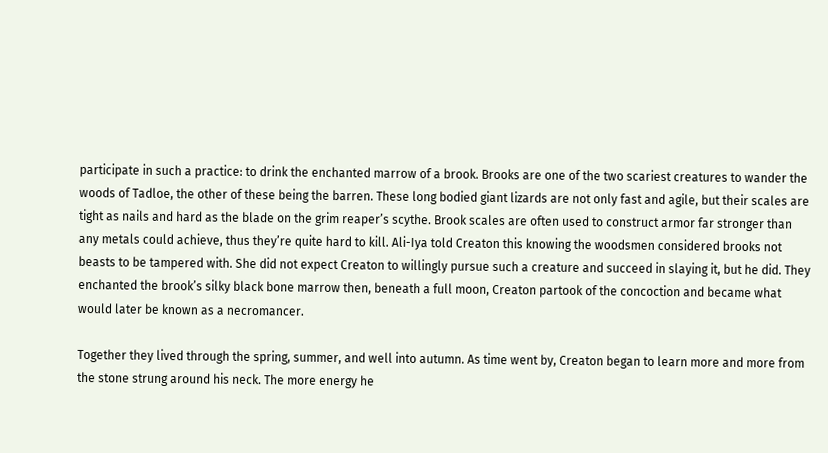participate in such a practice: to drink the enchanted marrow of a brook. Brooks are one of the two scariest creatures to wander the woods of Tadloe, the other of these being the barren. These long bodied giant lizards are not only fast and agile, but their scales are tight as nails and hard as the blade on the grim reaper’s scythe. Brook scales are often used to construct armor far stronger than any metals could achieve, thus they’re quite hard to kill. Ali-Iya told Creaton this knowing the woodsmen considered brooks not beasts to be tampered with. She did not expect Creaton to willingly pursue such a creature and succeed in slaying it, but he did. They enchanted the brook’s silky black bone marrow then, beneath a full moon, Creaton partook of the concoction and became what would later be known as a necromancer.

Together they lived through the spring, summer, and well into autumn. As time went by, Creaton began to learn more and more from the stone strung around his neck. The more energy he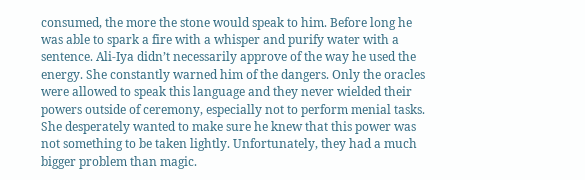consumed, the more the stone would speak to him. Before long he was able to spark a fire with a whisper and purify water with a sentence. Ali-Iya didn’t necessarily approve of the way he used the energy. She constantly warned him of the dangers. Only the oracles were allowed to speak this language and they never wielded their powers outside of ceremony, especially not to perform menial tasks. She desperately wanted to make sure he knew that this power was not something to be taken lightly. Unfortunately, they had a much bigger problem than magic.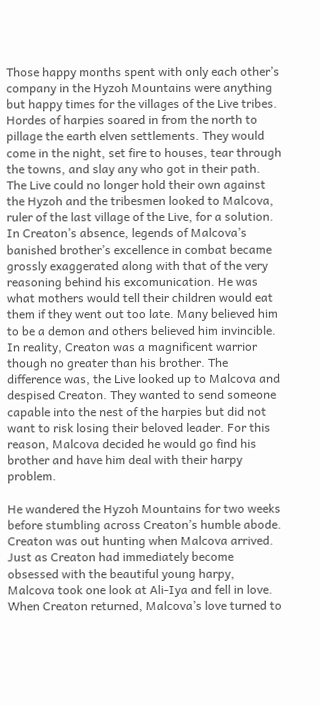Those happy months spent with only each other’s company in the Hyzoh Mountains were anything but happy times for the villages of the Live tribes. Hordes of harpies soared in from the north to pillage the earth elven settlements. They would come in the night, set fire to houses, tear through the towns, and slay any who got in their path. The Live could no longer hold their own against the Hyzoh and the tribesmen looked to Malcova, ruler of the last village of the Live, for a solution. In Creaton’s absence, legends of Malcova’s banished brother’s excellence in combat became grossly exaggerated along with that of the very reasoning behind his excomunication. He was what mothers would tell their children would eat them if they went out too late. Many believed him to be a demon and others believed him invincible. In reality, Creaton was a magnificent warrior though no greater than his brother. The difference was, the Live looked up to Malcova and despised Creaton. They wanted to send someone capable into the nest of the harpies but did not want to risk losing their beloved leader. For this reason, Malcova decided he would go find his brother and have him deal with their harpy problem.

He wandered the Hyzoh Mountains for two weeks before stumbling across Creaton’s humble abode. Creaton was out hunting when Malcova arrived. Just as Creaton had immediately become obsessed with the beautiful young harpy, Malcova took one look at Ali-Iya and fell in love. When Creaton returned, Malcova’s love turned to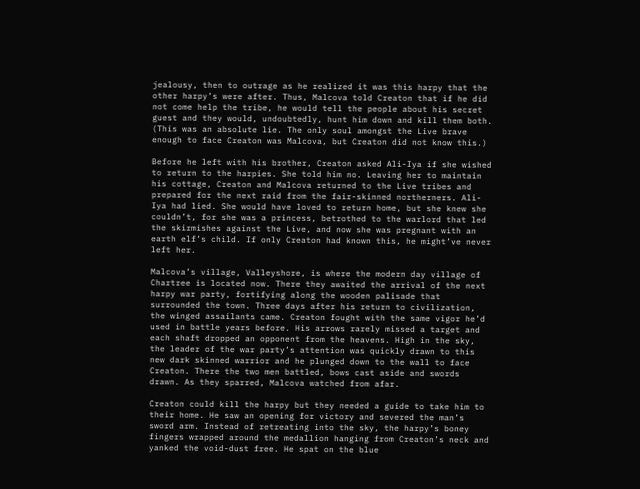jealousy, then to outrage as he realized it was this harpy that the other harpy’s were after. Thus, Malcova told Creaton that if he did not come help the tribe, he would tell the people about his secret guest and they would, undoubtedly, hunt him down and kill them both. (This was an absolute lie. The only soul amongst the Live brave enough to face Creaton was Malcova, but Creaton did not know this.)

Before he left with his brother, Creaton asked Ali-Iya if she wished to return to the harpies. She told him no. Leaving her to maintain his cottage, Creaton and Malcova returned to the Live tribes and prepared for the next raid from the fair-skinned northerners. Ali-Iya had lied. She would have loved to return home, but she knew she couldn’t, for she was a princess, betrothed to the warlord that led the skirmishes against the Live, and now she was pregnant with an earth elf’s child. If only Creaton had known this, he might’ve never left her.

Malcova’s village, Valleyshore, is where the modern day village of Chartree is located now. There they awaited the arrival of the next harpy war party, fortifying along the wooden palisade that surrounded the town. Three days after his return to civilization, the winged assailants came. Creaton fought with the same vigor he’d used in battle years before. His arrows rarely missed a target and each shaft dropped an opponent from the heavens. High in the sky, the leader of the war party’s attention was quickly drawn to this new dark skinned warrior and he plunged down to the wall to face Creaton. There the two men battled, bows cast aside and swords drawn. As they sparred, Malcova watched from afar.

Creaton could kill the harpy but they needed a guide to take him to their home. He saw an opening for victory and severed the man’s sword arm. Instead of retreating into the sky, the harpy’s boney fingers wrapped around the medallion hanging from Creaton’s neck and yanked the void-dust free. He spat on the blue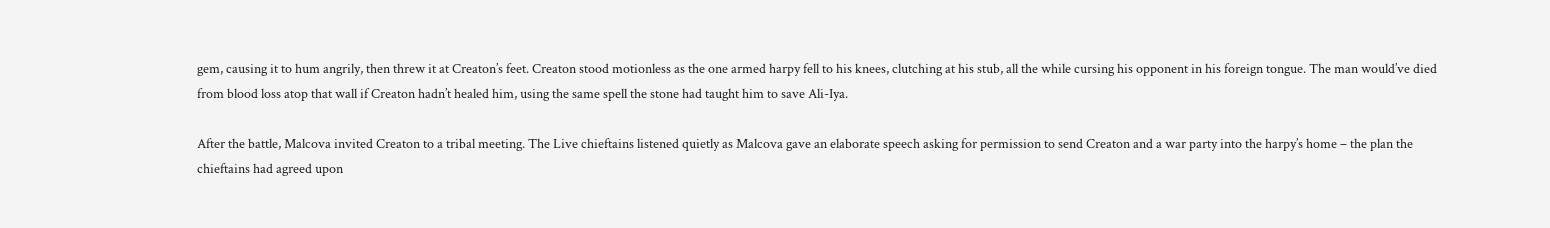gem, causing it to hum angrily, then threw it at Creaton’s feet. Creaton stood motionless as the one armed harpy fell to his knees, clutching at his stub, all the while cursing his opponent in his foreign tongue. The man would’ve died from blood loss atop that wall if Creaton hadn’t healed him, using the same spell the stone had taught him to save Ali-Iya.

After the battle, Malcova invited Creaton to a tribal meeting. The Live chieftains listened quietly as Malcova gave an elaborate speech asking for permission to send Creaton and a war party into the harpy’s home – the plan the chieftains had agreed upon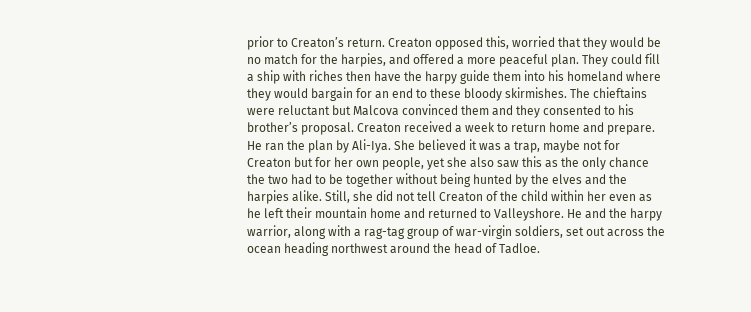prior to Creaton’s return. Creaton opposed this, worried that they would be no match for the harpies, and offered a more peaceful plan. They could fill a ship with riches then have the harpy guide them into his homeland where they would bargain for an end to these bloody skirmishes. The chieftains were reluctant but Malcova convinced them and they consented to his brother’s proposal. Creaton received a week to return home and prepare. He ran the plan by Ali-Iya. She believed it was a trap, maybe not for Creaton but for her own people, yet she also saw this as the only chance the two had to be together without being hunted by the elves and the harpies alike. Still, she did not tell Creaton of the child within her even as he left their mountain home and returned to Valleyshore. He and the harpy warrior, along with a rag-tag group of war-virgin soldiers, set out across the ocean heading northwest around the head of Tadloe.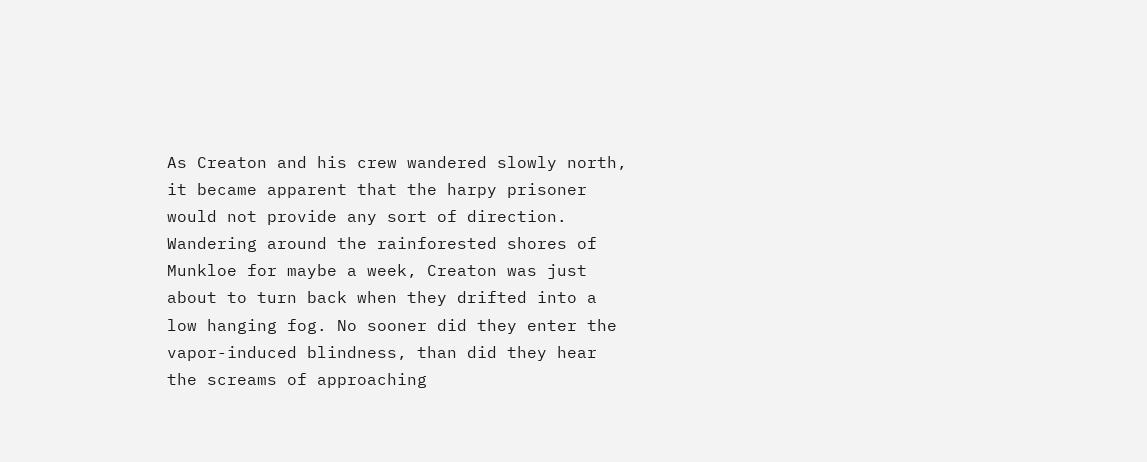As Creaton and his crew wandered slowly north, it became apparent that the harpy prisoner would not provide any sort of direction. Wandering around the rainforested shores of Munkloe for maybe a week, Creaton was just about to turn back when they drifted into a low hanging fog. No sooner did they enter the vapor-induced blindness, than did they hear the screams of approaching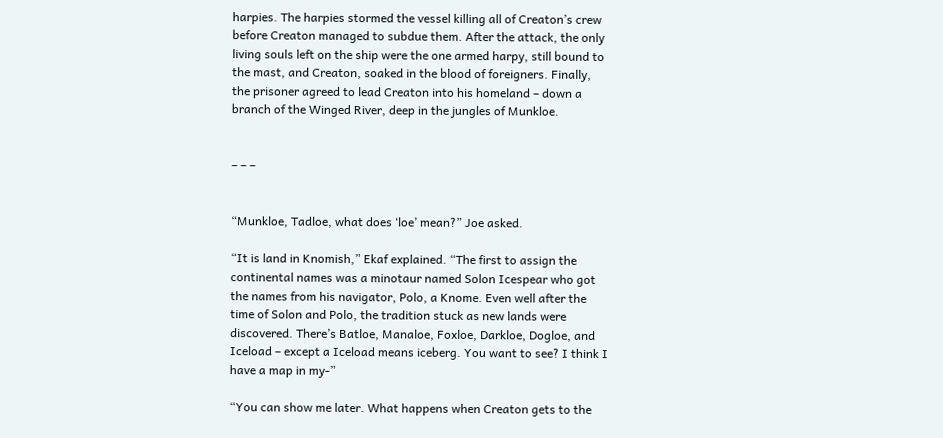harpies. The harpies stormed the vessel killing all of Creaton’s crew before Creaton managed to subdue them. After the attack, the only living souls left on the ship were the one armed harpy, still bound to the mast, and Creaton, soaked in the blood of foreigners. Finally, the prisoner agreed to lead Creaton into his homeland – down a branch of the Winged River, deep in the jungles of Munkloe.


– – –


“Munkloe, Tadloe, what does ‘loe’ mean?” Joe asked.

“It is land in Knomish,” Ekaf explained. “The first to assign the continental names was a minotaur named Solon Icespear who got the names from his navigator, Polo, a Knome. Even well after the time of Solon and Polo, the tradition stuck as new lands were discovered. There’s Batloe, Manaloe, Foxloe, Darkloe, Dogloe, and Iceload – except a Iceload means iceberg. You want to see? I think I have a map in my-”

“You can show me later. What happens when Creaton gets to the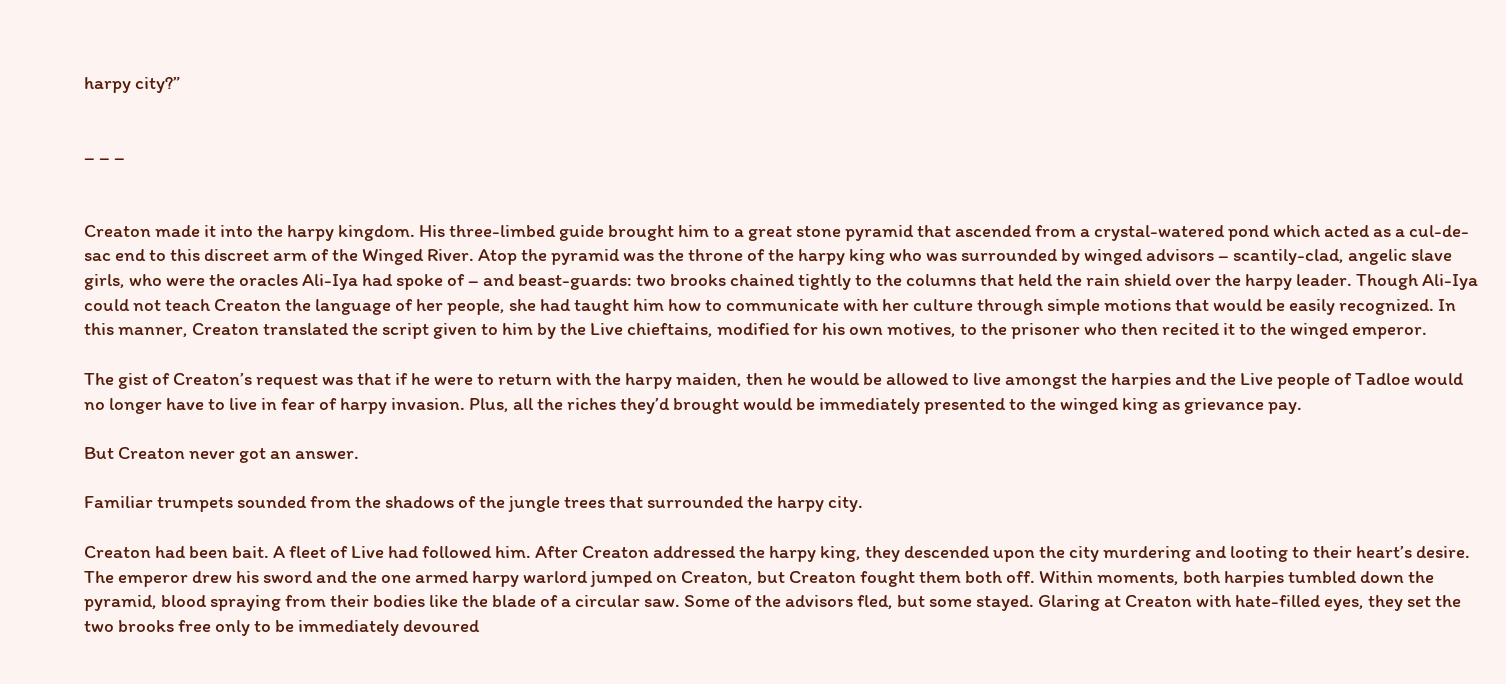harpy city?”


– – –


Creaton made it into the harpy kingdom. His three-limbed guide brought him to a great stone pyramid that ascended from a crystal-watered pond which acted as a cul-de-sac end to this discreet arm of the Winged River. Atop the pyramid was the throne of the harpy king who was surrounded by winged advisors – scantily-clad, angelic slave girls, who were the oracles Ali-Iya had spoke of – and beast-guards: two brooks chained tightly to the columns that held the rain shield over the harpy leader. Though Ali-Iya could not teach Creaton the language of her people, she had taught him how to communicate with her culture through simple motions that would be easily recognized. In this manner, Creaton translated the script given to him by the Live chieftains, modified for his own motives, to the prisoner who then recited it to the winged emperor.

The gist of Creaton’s request was that if he were to return with the harpy maiden, then he would be allowed to live amongst the harpies and the Live people of Tadloe would no longer have to live in fear of harpy invasion. Plus, all the riches they’d brought would be immediately presented to the winged king as grievance pay.

But Creaton never got an answer.

Familiar trumpets sounded from the shadows of the jungle trees that surrounded the harpy city.

Creaton had been bait. A fleet of Live had followed him. After Creaton addressed the harpy king, they descended upon the city murdering and looting to their heart’s desire. The emperor drew his sword and the one armed harpy warlord jumped on Creaton, but Creaton fought them both off. Within moments, both harpies tumbled down the pyramid, blood spraying from their bodies like the blade of a circular saw. Some of the advisors fled, but some stayed. Glaring at Creaton with hate-filled eyes, they set the two brooks free only to be immediately devoured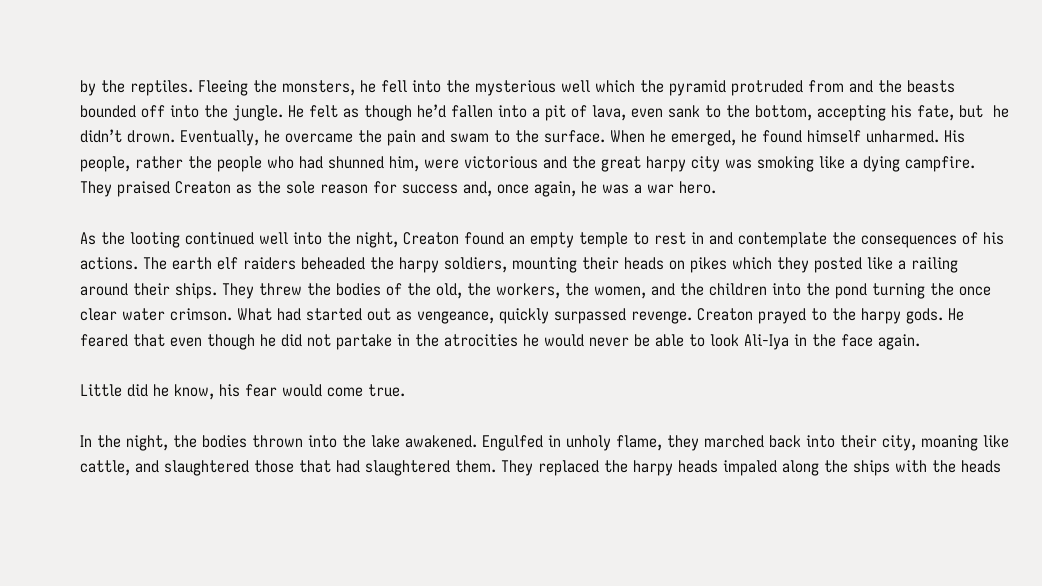by the reptiles. Fleeing the monsters, he fell into the mysterious well which the pyramid protruded from and the beasts bounded off into the jungle. He felt as though he’d fallen into a pit of lava, even sank to the bottom, accepting his fate, but  he didn’t drown. Eventually, he overcame the pain and swam to the surface. When he emerged, he found himself unharmed. His people, rather the people who had shunned him, were victorious and the great harpy city was smoking like a dying campfire. They praised Creaton as the sole reason for success and, once again, he was a war hero.

As the looting continued well into the night, Creaton found an empty temple to rest in and contemplate the consequences of his actions. The earth elf raiders beheaded the harpy soldiers, mounting their heads on pikes which they posted like a railing around their ships. They threw the bodies of the old, the workers, the women, and the children into the pond turning the once clear water crimson. What had started out as vengeance, quickly surpassed revenge. Creaton prayed to the harpy gods. He feared that even though he did not partake in the atrocities he would never be able to look Ali-Iya in the face again.

Little did he know, his fear would come true.

In the night, the bodies thrown into the lake awakened. Engulfed in unholy flame, they marched back into their city, moaning like cattle, and slaughtered those that had slaughtered them. They replaced the harpy heads impaled along the ships with the heads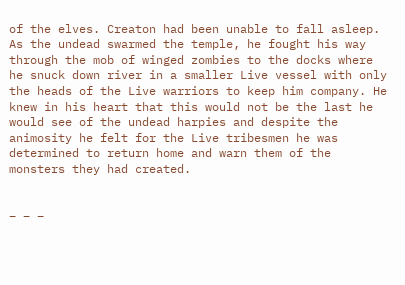of the elves. Creaton had been unable to fall asleep. As the undead swarmed the temple, he fought his way through the mob of winged zombies to the docks where he snuck down river in a smaller Live vessel with only the heads of the Live warriors to keep him company. He knew in his heart that this would not be the last he would see of the undead harpies and despite the animosity he felt for the Live tribesmen he was determined to return home and warn them of the monsters they had created.


– – –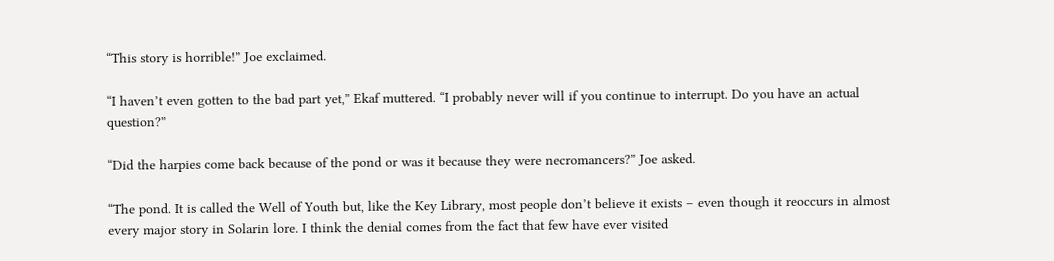“This story is horrible!” Joe exclaimed.

“I haven’t even gotten to the bad part yet,” Ekaf muttered. “I probably never will if you continue to interrupt. Do you have an actual question?”

“Did the harpies come back because of the pond or was it because they were necromancers?” Joe asked.

“The pond. It is called the Well of Youth but, like the Key Library, most people don’t believe it exists – even though it reoccurs in almost every major story in Solarin lore. I think the denial comes from the fact that few have ever visited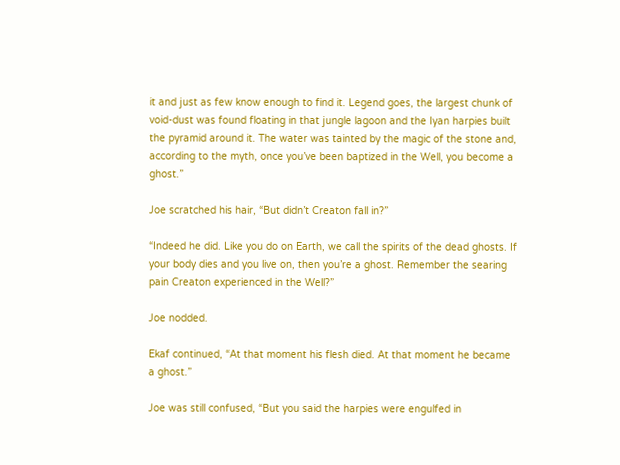it and just as few know enough to find it. Legend goes, the largest chunk of void-dust was found floating in that jungle lagoon and the Iyan harpies built the pyramid around it. The water was tainted by the magic of the stone and, according to the myth, once you’ve been baptized in the Well, you become a ghost.”

Joe scratched his hair, “But didn’t Creaton fall in?”

“Indeed he did. Like you do on Earth, we call the spirits of the dead ghosts. If your body dies and you live on, then you’re a ghost. Remember the searing pain Creaton experienced in the Well?”

Joe nodded.

Ekaf continued, “At that moment his flesh died. At that moment he became a ghost.”

Joe was still confused, “But you said the harpies were engulfed in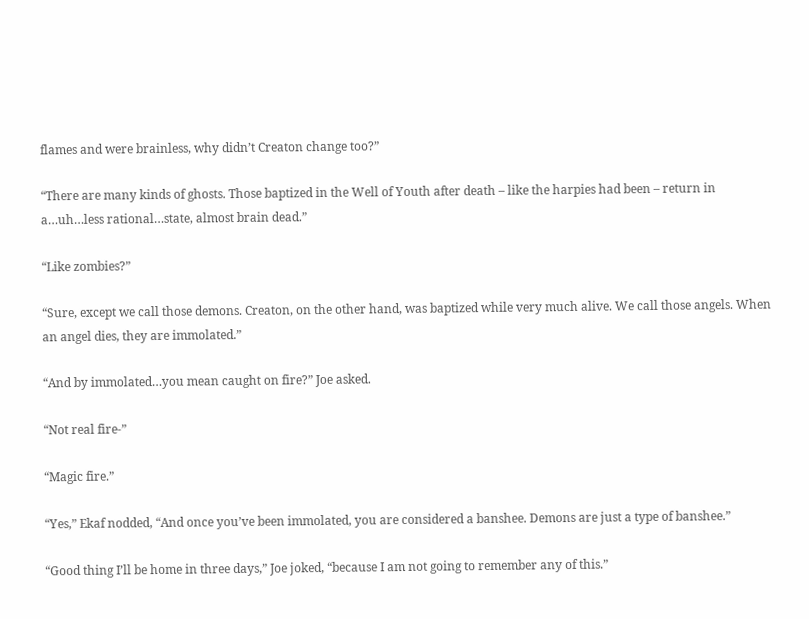flames and were brainless, why didn’t Creaton change too?”

“There are many kinds of ghosts. Those baptized in the Well of Youth after death – like the harpies had been – return in a…uh…less rational…state, almost brain dead.”

“Like zombies?”

“Sure, except we call those demons. Creaton, on the other hand, was baptized while very much alive. We call those angels. When an angel dies, they are immolated.”

“And by immolated…you mean caught on fire?” Joe asked.

“Not real fire-”

“Magic fire.”

“Yes,” Ekaf nodded, “And once you’ve been immolated, you are considered a banshee. Demons are just a type of banshee.”

“Good thing I’ll be home in three days,” Joe joked, “because I am not going to remember any of this.”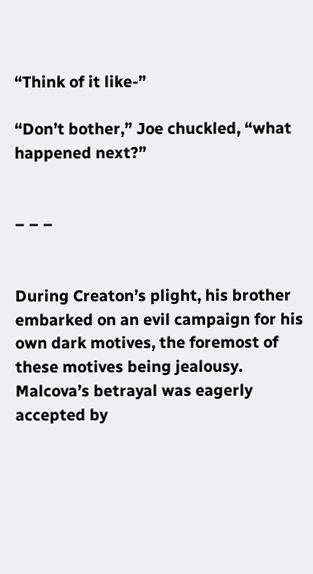“Think of it like-”

“Don’t bother,” Joe chuckled, “what happened next?”


– – –


During Creaton’s plight, his brother embarked on an evil campaign for his own dark motives, the foremost of these motives being jealousy. Malcova’s betrayal was eagerly accepted by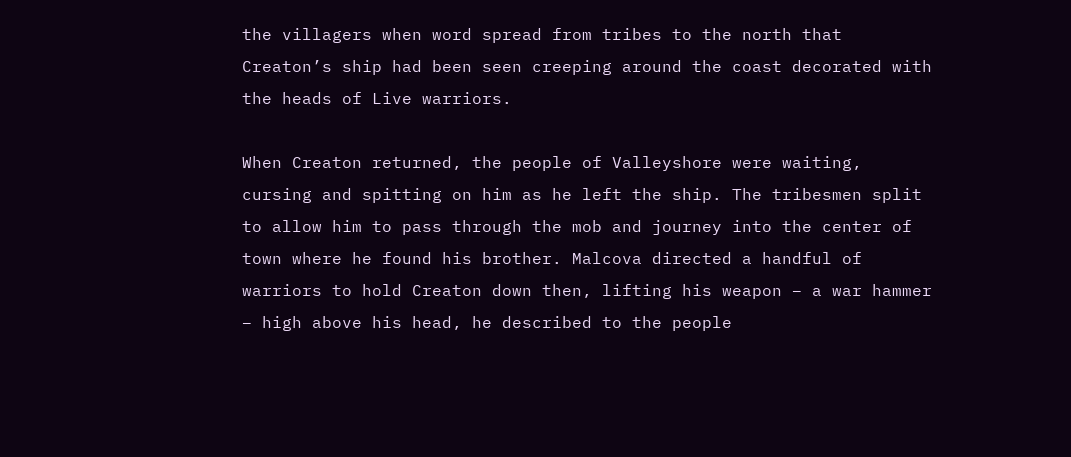the villagers when word spread from tribes to the north that Creaton’s ship had been seen creeping around the coast decorated with the heads of Live warriors.

When Creaton returned, the people of Valleyshore were waiting, cursing and spitting on him as he left the ship. The tribesmen split to allow him to pass through the mob and journey into the center of town where he found his brother. Malcova directed a handful of warriors to hold Creaton down then, lifting his weapon – a war hammer – high above his head, he described to the people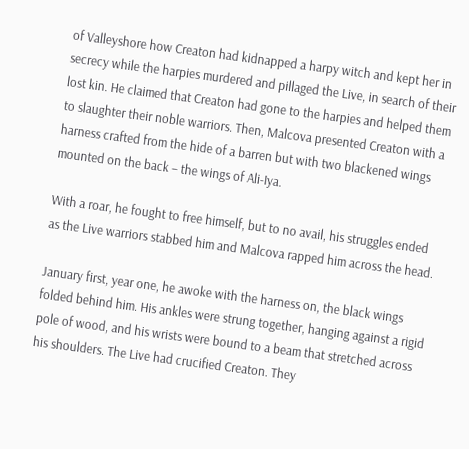of Valleyshore how Creaton had kidnapped a harpy witch and kept her in secrecy while the harpies murdered and pillaged the Live, in search of their lost kin. He claimed that Creaton had gone to the harpies and helped them to slaughter their noble warriors. Then, Malcova presented Creaton with a harness crafted from the hide of a barren but with two blackened wings mounted on the back – the wings of Ali-Iya.

With a roar, he fought to free himself, but to no avail, his struggles ended as the Live warriors stabbed him and Malcova rapped him across the head.

January first, year one, he awoke with the harness on, the black wings folded behind him. His ankles were strung together, hanging against a rigid pole of wood, and his wrists were bound to a beam that stretched across his shoulders. The Live had crucified Creaton. They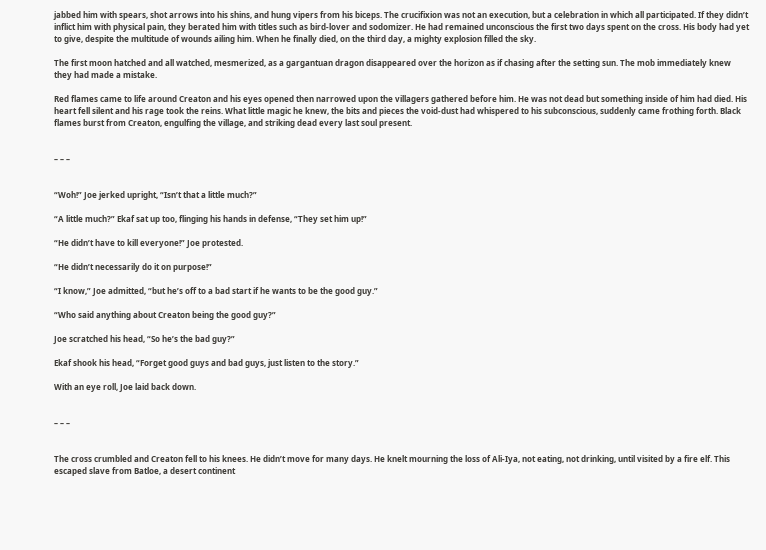jabbed him with spears, shot arrows into his shins, and hung vipers from his biceps. The crucifixion was not an execution, but a celebration in which all participated. If they didn’t inflict him with physical pain, they berated him with titles such as bird-lover and sodomizer. He had remained unconscious the first two days spent on the cross. His body had yet to give, despite the multitude of wounds ailing him. When he finally died, on the third day, a mighty explosion filled the sky.

The first moon hatched and all watched, mesmerized, as a gargantuan dragon disappeared over the horizon as if chasing after the setting sun. The mob immediately knew they had made a mistake.

Red flames came to life around Creaton and his eyes opened then narrowed upon the villagers gathered before him. He was not dead but something inside of him had died. His heart fell silent and his rage took the reins. What little magic he knew, the bits and pieces the void-dust had whispered to his subconscious, suddenly came frothing forth. Black flames burst from Creaton, engulfing the village, and striking dead every last soul present.


– – –


“Woh!” Joe jerked upright, “Isn’t that a little much?”

“A little much?” Ekaf sat up too, flinging his hands in defense, “They set him up!”

“He didn’t have to kill everyone!” Joe protested.

“He didn’t necessarily do it on purpose!”

“I know,” Joe admitted, “but he’s off to a bad start if he wants to be the good guy.”

“Who said anything about Creaton being the good guy?”

Joe scratched his head, “So he’s the bad guy?”

Ekaf shook his head, “Forget good guys and bad guys, just listen to the story.”

With an eye roll, Joe laid back down.


– – –


The cross crumbled and Creaton fell to his knees. He didn’t move for many days. He knelt mourning the loss of Ali-Iya, not eating, not drinking, until visited by a fire elf. This escaped slave from Batloe, a desert continent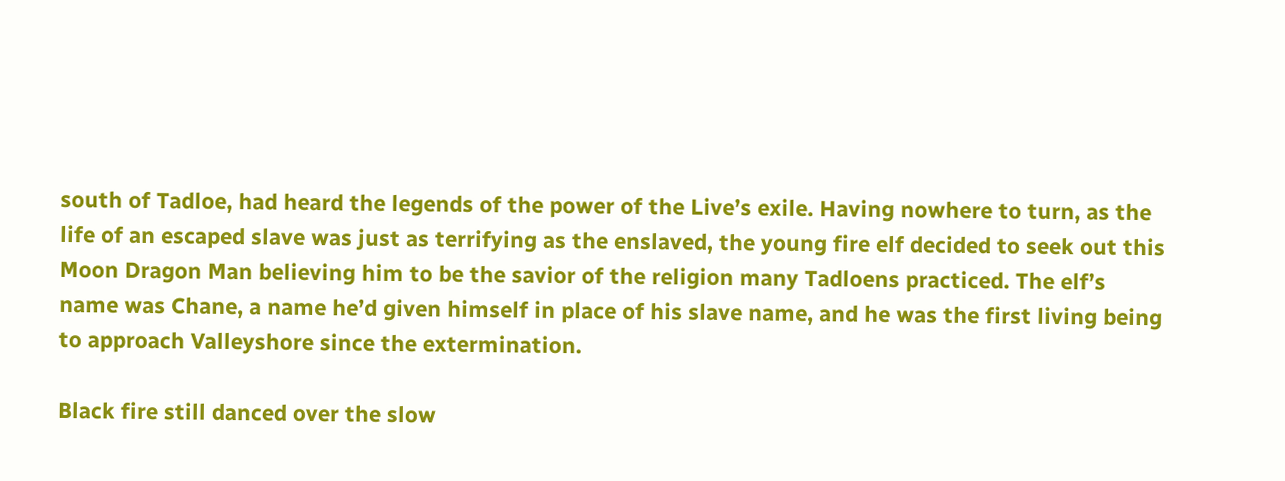south of Tadloe, had heard the legends of the power of the Live’s exile. Having nowhere to turn, as the life of an escaped slave was just as terrifying as the enslaved, the young fire elf decided to seek out this Moon Dragon Man believing him to be the savior of the religion many Tadloens practiced. The elf’s name was Chane, a name he’d given himself in place of his slave name, and he was the first living being to approach Valleyshore since the extermination.

Black fire still danced over the slow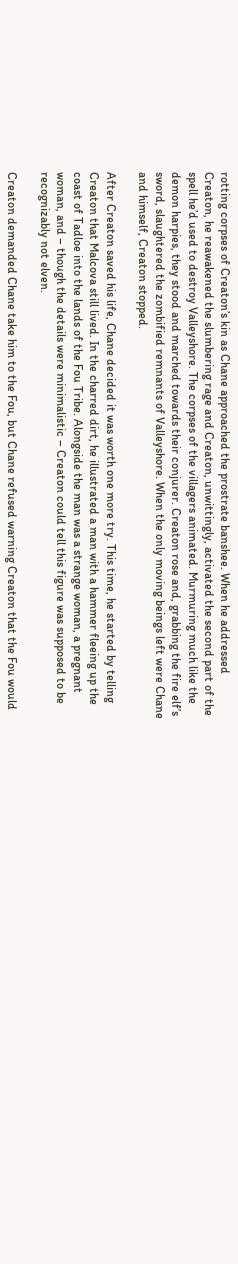rotting corpses of Creaton’s kin as Chane approached the prostrate banshee. When he addressed Creaton, he reawakened the slumbering rage and Creaton, unwittingly, activated the second part of the spell he’d used to destroy Valleyshore. The corpses of the villagers animated. Murmuring much like the demon harpies, they stood and marched towards their conjurer. Creaton rose and, grabbing the fire elf’s sword, slaughtered the zombified remnants of Valleyshore. When the only moving beings left were Chane and himself, Creaton stopped.

After Creaton saved his life, Chane decided it was worth one more try. This time, he started by telling Creaton that Malcova still lived. In the charred dirt, he illustrated a man with a hammer fleeing up the coast of Tadloe into the lands of the Fou Tribe. Alongside the man was a strange woman, a pregnant woman, and – though the details were minimalistic – Creaton could tell this figure was supposed to be recognizably not elven.

Creaton demanded Chane take him to the Fou, but Chane refused warning Creaton that the Fou would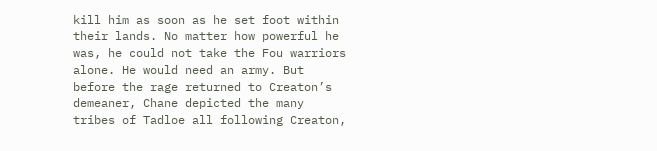kill him as soon as he set foot within their lands. No matter how powerful he was, he could not take the Fou warriors alone. He would need an army. But before the rage returned to Creaton’s demeaner, Chane depicted the many tribes of Tadloe all following Creaton,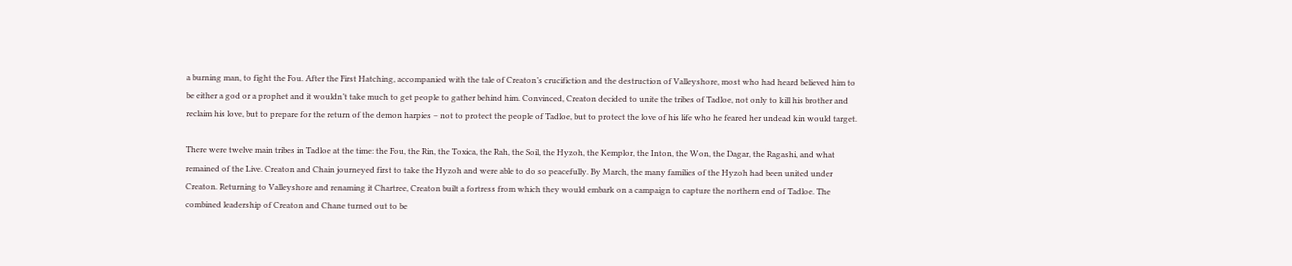a burning man, to fight the Fou. After the First Hatching, accompanied with the tale of Creaton’s crucifiction and the destruction of Valleyshore, most who had heard believed him to be either a god or a prophet and it wouldn’t take much to get people to gather behind him. Convinced, Creaton decided to unite the tribes of Tadloe, not only to kill his brother and reclaim his love, but to prepare for the return of the demon harpies – not to protect the people of Tadloe, but to protect the love of his life who he feared her undead kin would target.

There were twelve main tribes in Tadloe at the time: the Fou, the Rin, the Toxica, the Rah, the Soil, the Hyzoh, the Kemplor, the Inton, the Won, the Dagar, the Ragashi, and what remained of the Live. Creaton and Chain journeyed first to take the Hyzoh and were able to do so peacefully. By March, the many families of the Hyzoh had been united under Creaton. Returning to Valleyshore and renaming it Chartree, Creaton built a fortress from which they would embark on a campaign to capture the northern end of Tadloe. The combined leadership of Creaton and Chane turned out to be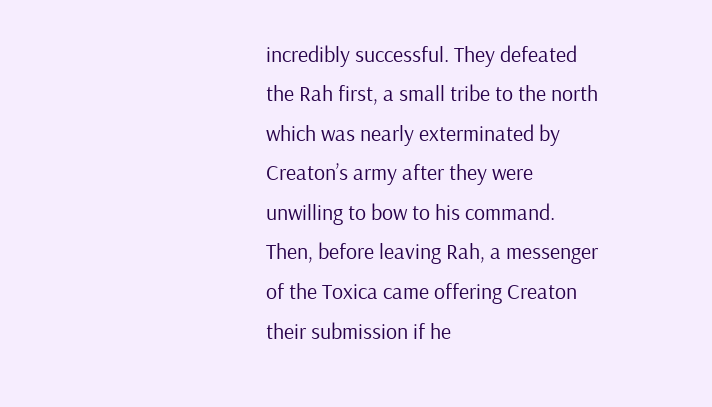incredibly successful. They defeated the Rah first, a small tribe to the north which was nearly exterminated by Creaton’s army after they were unwilling to bow to his command. Then, before leaving Rah, a messenger of the Toxica came offering Creaton their submission if he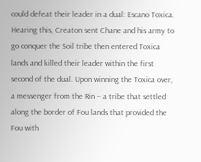could defeat their leader in a dual: Escano Toxica. Hearing this, Creaton sent Chane and his army to go conquer the Soil tribe then entered Toxica lands and killed their leader within the first second of the dual. Upon winning the Toxica over, a messenger from the Rin – a tribe that settled along the border of Fou lands that provided the Fou with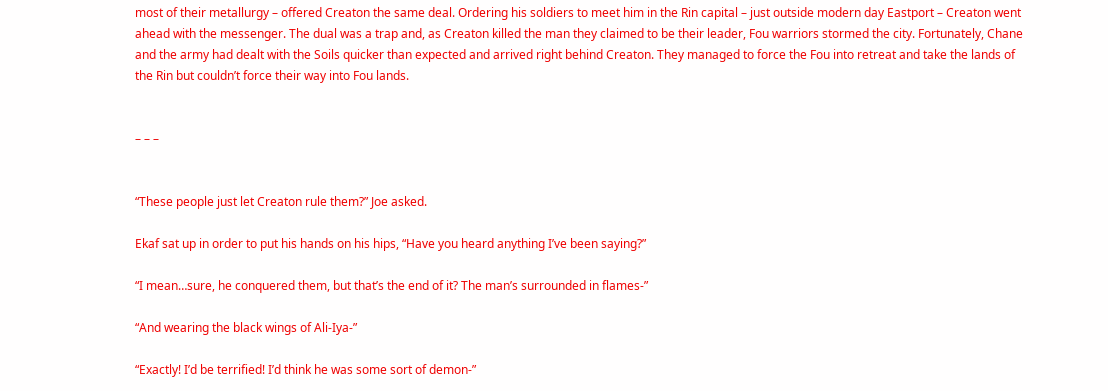most of their metallurgy – offered Creaton the same deal. Ordering his soldiers to meet him in the Rin capital – just outside modern day Eastport – Creaton went ahead with the messenger. The dual was a trap and, as Creaton killed the man they claimed to be their leader, Fou warriors stormed the city. Fortunately, Chane and the army had dealt with the Soils quicker than expected and arrived right behind Creaton. They managed to force the Fou into retreat and take the lands of the Rin but couldn’t force their way into Fou lands.


– – –


“These people just let Creaton rule them?” Joe asked.

Ekaf sat up in order to put his hands on his hips, “Have you heard anything I’ve been saying?”

“I mean…sure, he conquered them, but that’s the end of it? The man’s surrounded in flames-”

“And wearing the black wings of Ali-Iya-”

“Exactly! I’d be terrified! I’d think he was some sort of demon-”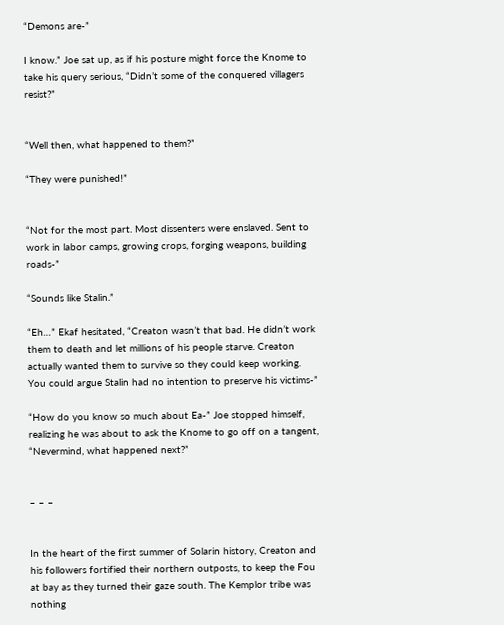“Demons are-”

I know.” Joe sat up, as if his posture might force the Knome to take his query serious, “Didn’t some of the conquered villagers resist?”


“Well then, what happened to them?”

“They were punished!”


“Not for the most part. Most dissenters were enslaved. Sent to work in labor camps, growing crops, forging weapons, building roads-”

“Sounds like Stalin.”

“Eh…” Ekaf hesitated, “Creaton wasn’t that bad. He didn’t work them to death and let millions of his people starve. Creaton actually wanted them to survive so they could keep working. You could argue Stalin had no intention to preserve his victims-”

“How do you know so much about Ea-” Joe stopped himself, realizing he was about to ask the Knome to go off on a tangent, “Nevermind, what happened next?”


– – –


In the heart of the first summer of Solarin history, Creaton and his followers fortified their northern outposts, to keep the Fou at bay as they turned their gaze south. The Kemplor tribe was nothing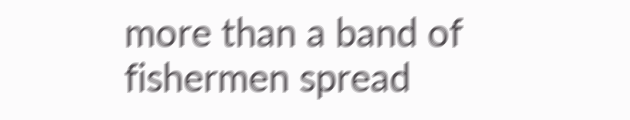more than a band of fishermen spread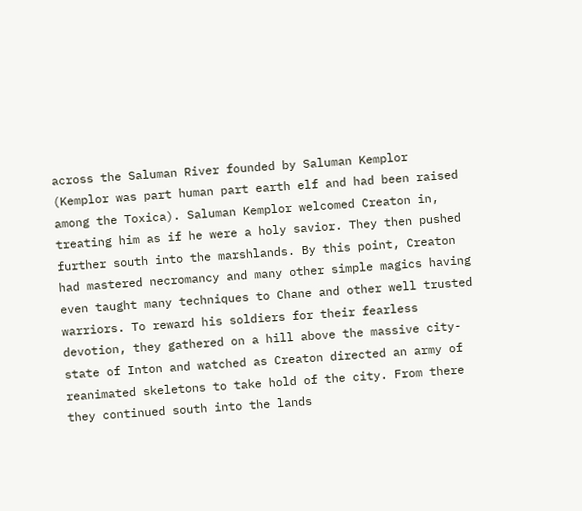across the Saluman River founded by Saluman Kemplor (Kemplor was part human part earth elf and had been raised among the Toxica). Saluman Kemplor welcomed Creaton in, treating him as if he were a holy savior. They then pushed further south into the marshlands. By this point, Creaton had mastered necromancy and many other simple magics having even taught many techniques to Chane and other well trusted warriors. To reward his soldiers for their fearless devotion, they gathered on a hill above the massive city-state of Inton and watched as Creaton directed an army of reanimated skeletons to take hold of the city. From there they continued south into the lands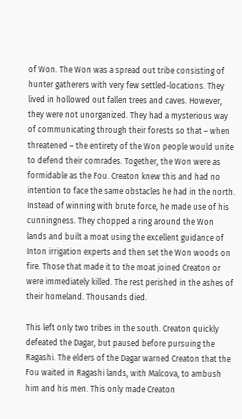of Won. The Won was a spread out tribe consisting of hunter gatherers with very few settled-locations. They lived in hollowed out fallen trees and caves. However, they were not unorganized. They had a mysterious way of communicating through their forests so that – when threatened – the entirety of the Won people would unite to defend their comrades. Together, the Won were as formidable as the Fou. Creaton knew this and had no intention to face the same obstacles he had in the north. Instead of winning with brute force, he made use of his cunningness. They chopped a ring around the Won lands and built a moat using the excellent guidance of Inton irrigation experts and then set the Won woods on fire. Those that made it to the moat joined Creaton or were immediately killed. The rest perished in the ashes of their homeland. Thousands died.

This left only two tribes in the south. Creaton quickly defeated the Dagar, but paused before pursuing the Ragashi. The elders of the Dagar warned Creaton that the Fou waited in Ragashi lands, with Malcova, to ambush him and his men. This only made Creaton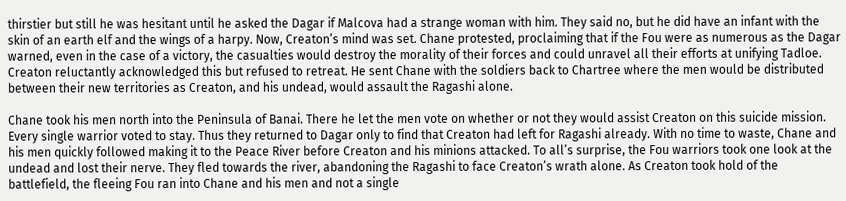thirstier but still he was hesitant until he asked the Dagar if Malcova had a strange woman with him. They said no, but he did have an infant with the skin of an earth elf and the wings of a harpy. Now, Creaton’s mind was set. Chane protested, proclaiming that if the Fou were as numerous as the Dagar warned, even in the case of a victory, the casualties would destroy the morality of their forces and could unravel all their efforts at unifying Tadloe. Creaton reluctantly acknowledged this but refused to retreat. He sent Chane with the soldiers back to Chartree where the men would be distributed between their new territories as Creaton, and his undead, would assault the Ragashi alone.

Chane took his men north into the Peninsula of Banai. There he let the men vote on whether or not they would assist Creaton on this suicide mission. Every single warrior voted to stay. Thus they returned to Dagar only to find that Creaton had left for Ragashi already. With no time to waste, Chane and his men quickly followed making it to the Peace River before Creaton and his minions attacked. To all’s surprise, the Fou warriors took one look at the undead and lost their nerve. They fled towards the river, abandoning the Ragashi to face Creaton’s wrath alone. As Creaton took hold of the battlefield, the fleeing Fou ran into Chane and his men and not a single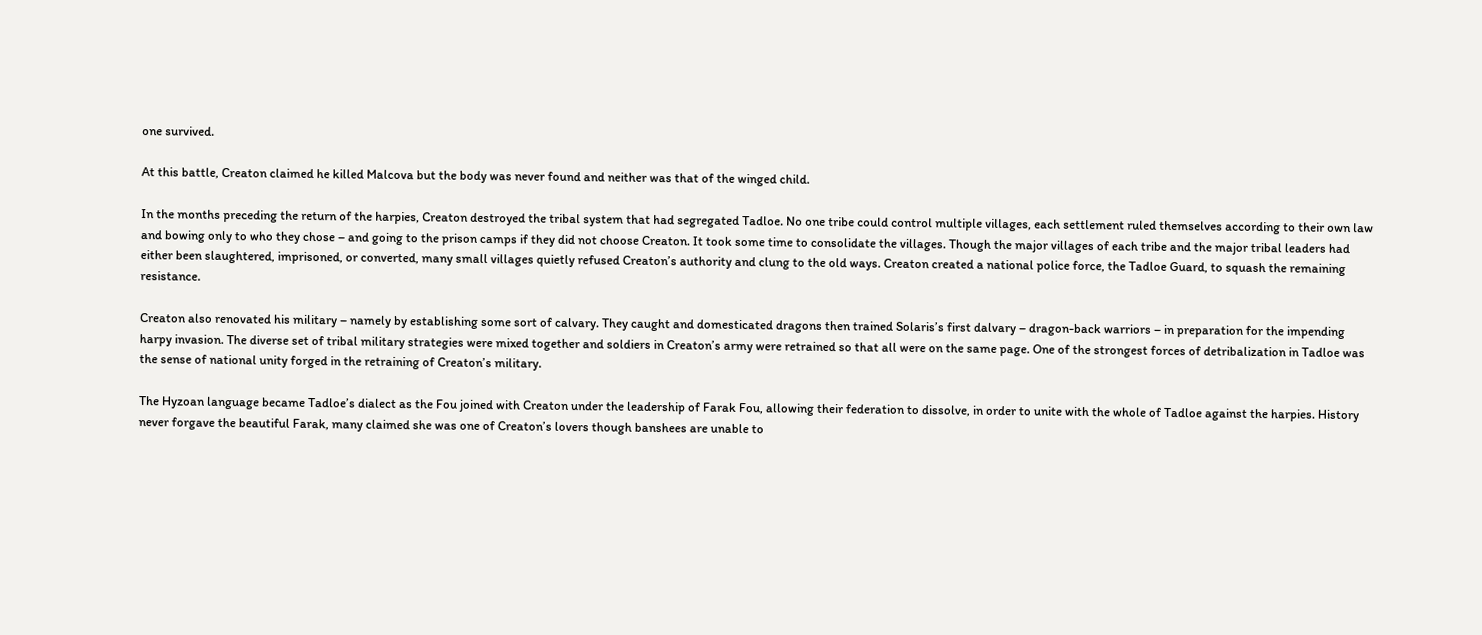one survived.

At this battle, Creaton claimed he killed Malcova but the body was never found and neither was that of the winged child.

In the months preceding the return of the harpies, Creaton destroyed the tribal system that had segregated Tadloe. No one tribe could control multiple villages, each settlement ruled themselves according to their own law and bowing only to who they chose – and going to the prison camps if they did not choose Creaton. It took some time to consolidate the villages. Though the major villages of each tribe and the major tribal leaders had either been slaughtered, imprisoned, or converted, many small villages quietly refused Creaton’s authority and clung to the old ways. Creaton created a national police force, the Tadloe Guard, to squash the remaining resistance.

Creaton also renovated his military – namely by establishing some sort of calvary. They caught and domesticated dragons then trained Solaris’s first dalvary – dragon-back warriors – in preparation for the impending harpy invasion. The diverse set of tribal military strategies were mixed together and soldiers in Creaton’s army were retrained so that all were on the same page. One of the strongest forces of detribalization in Tadloe was the sense of national unity forged in the retraining of Creaton’s military.

The Hyzoan language became Tadloe’s dialect as the Fou joined with Creaton under the leadership of Farak Fou, allowing their federation to dissolve, in order to unite with the whole of Tadloe against the harpies. History never forgave the beautiful Farak, many claimed she was one of Creaton’s lovers though banshees are unable to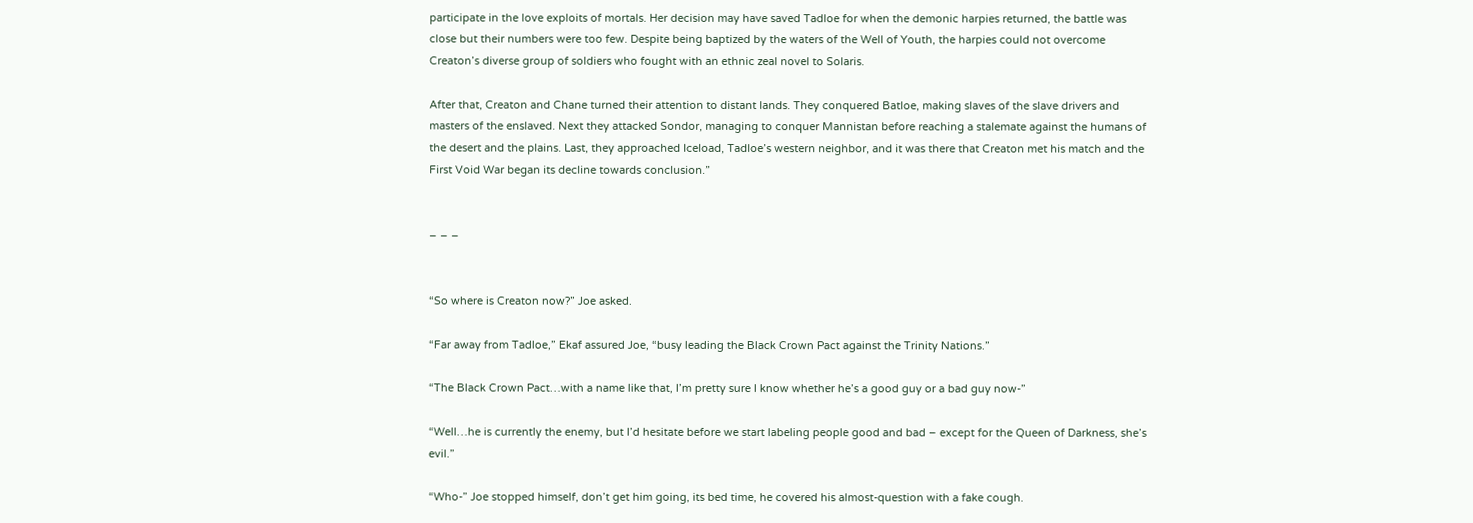participate in the love exploits of mortals. Her decision may have saved Tadloe for when the demonic harpies returned, the battle was close but their numbers were too few. Despite being baptized by the waters of the Well of Youth, the harpies could not overcome Creaton’s diverse group of soldiers who fought with an ethnic zeal novel to Solaris.

After that, Creaton and Chane turned their attention to distant lands. They conquered Batloe, making slaves of the slave drivers and masters of the enslaved. Next they attacked Sondor, managing to conquer Mannistan before reaching a stalemate against the humans of the desert and the plains. Last, they approached Iceload, Tadloe’s western neighbor, and it was there that Creaton met his match and the First Void War began its decline towards conclusion.”


– – –


“So where is Creaton now?” Joe asked.

“Far away from Tadloe,” Ekaf assured Joe, “busy leading the Black Crown Pact against the Trinity Nations.”

“The Black Crown Pact…with a name like that, I’m pretty sure I know whether he’s a good guy or a bad guy now-”

“Well…he is currently the enemy, but I’d hesitate before we start labeling people good and bad – except for the Queen of Darkness, she’s evil.”

“Who-” Joe stopped himself, don’t get him going, its bed time, he covered his almost-question with a fake cough.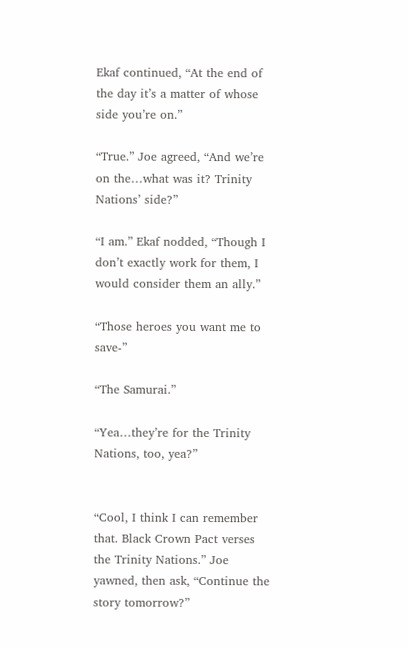Ekaf continued, “At the end of the day it’s a matter of whose side you’re on.”

“True.” Joe agreed, “And we’re on the…what was it? Trinity Nations’ side?”

“I am.” Ekaf nodded, “Though I don’t exactly work for them, I would consider them an ally.”

“Those heroes you want me to save-”

“The Samurai.”

“Yea…they’re for the Trinity Nations, too, yea?”


“Cool, I think I can remember that. Black Crown Pact verses the Trinity Nations.” Joe  yawned, then ask, “Continue the story tomorrow?”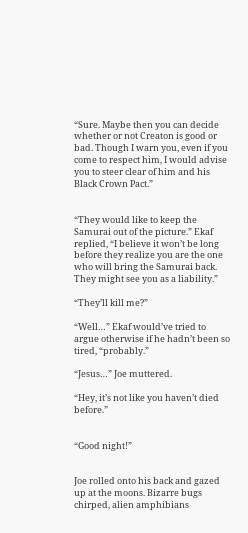“Sure. Maybe then you can decide whether or not Creaton is good or bad. Though I warn you, even if you come to respect him, I would advise you to steer clear of him and his Black Crown Pact.”


“They would like to keep the Samurai out of the picture.” Ekaf replied, “I believe it won’t be long before they realize you are the one who will bring the Samurai back. They might see you as a liability.”

“They’ll kill me?”

“Well…” Ekaf would’ve tried to argue otherwise if he hadn’t been so tired, “probably.”

“Jesus…” Joe muttered.

“Hey, it’s not like you haven’t died before.”


“Good night!”


Joe rolled onto his back and gazed up at the moons. Bizarre bugs chirped, alien amphibians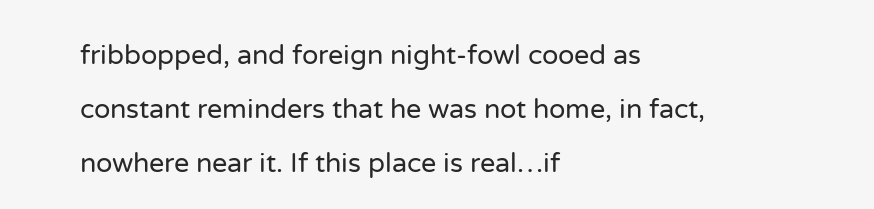fribbopped, and foreign night-fowl cooed as constant reminders that he was not home, in fact, nowhere near it. If this place is real…if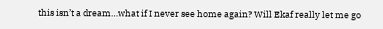this isn’t a dream…what if I never see home again? Will Ekaf really let me go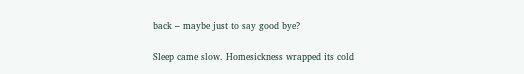back – maybe just to say good bye?

Sleep came slow. Homesickness wrapped its cold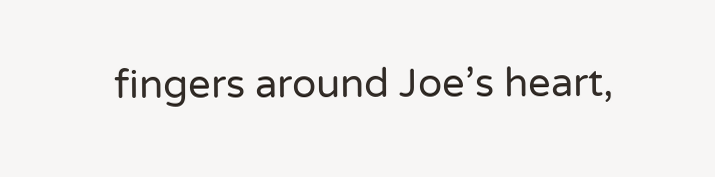fingers around Joe’s heart,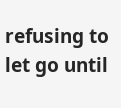refusing to let go until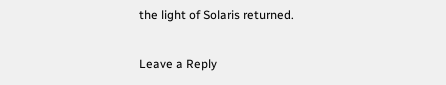the light of Solaris returned.

Leave a Reply